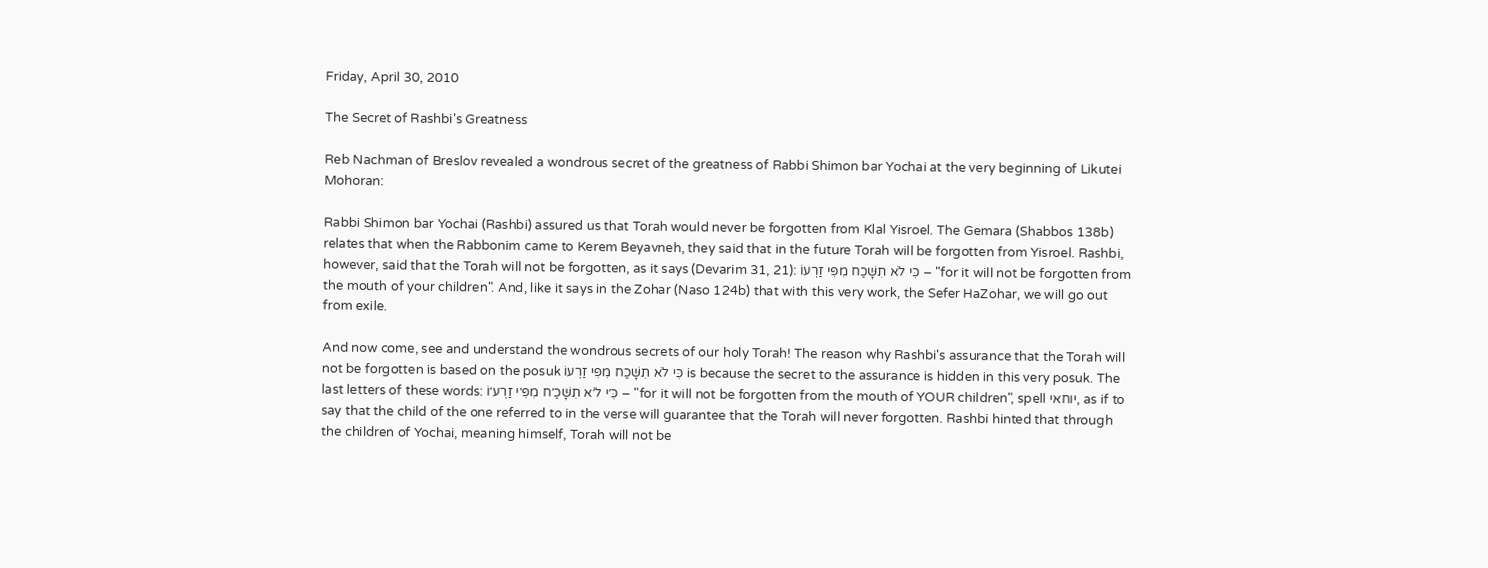Friday, April 30, 2010

The Secret of Rashbi's Greatness

Reb Nachman of Breslov revealed a wondrous secret of the greatness of Rabbi Shimon bar Yochai at the very beginning of Likutei Mohoran:

Rabbi Shimon bar Yochai (Rashbi) assured us that Torah would never be forgotten from Klal Yisroel. The Gemara (Shabbos 138b) relates that when the Rabbonim came to Kerem Beyavneh, they said that in the future Torah will be forgotten from Yisroel. Rashbi, however, said that the Torah will not be forgotten, as it says (Devarim 31, 21): כִּי לֹא תִשָּׁכַח מִפִּי זַרְעוֹ – "for it will not be forgotten from the mouth of your children". And, like it says in the Zohar (Naso 124b) that with this very work, the Sefer HaZohar, we will go out from exile.

And now come, see and understand the wondrous secrets of our holy Torah! The reason why Rashbi's assurance that the Torah will not be forgotten is based on the posuk כִּי לֹא תִשָּׁכַח מִפִּי זַרְעוֹ is because the secret to the assurance is hidden in this very posuk. The last letters of these words: כִּ׳י לֹ׳א תִשָּׁכַ׳ח מִפִּ׳י זַרְע׳וֹ – "for it will not be forgotten from the mouth of YOUR children", spell יוחאי, as if to say that the child of the one referred to in the verse will guarantee that the Torah will never forgotten. Rashbi hinted that through the children of Yochai, meaning himself, Torah will not be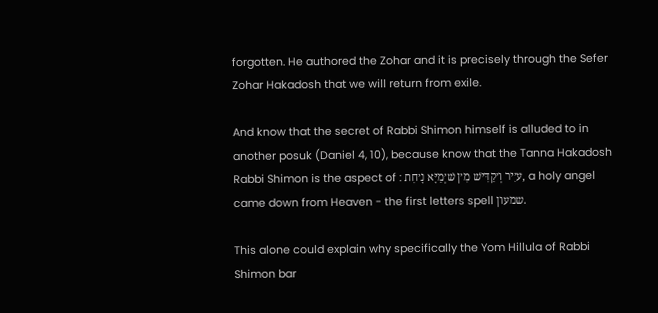forgotten. He authored the Zohar and it is precisely through the Sefer Zohar Hakadosh that we will return from exile.

And know that the secret of Rabbi Shimon himself is alluded to in another posuk (Daniel 4, 10), because know that the Tanna Hakadosh Rabbi Shimon is the aspect of : ע׳ִיר וְ׳קַדִּישׁ מִ׳ן שׁ׳ְמַיָּא נָ׳חִת, a holy angel came down from Heaven - the first letters spell שמעון.

This alone could explain why specifically the Yom Hillula of Rabbi Shimon bar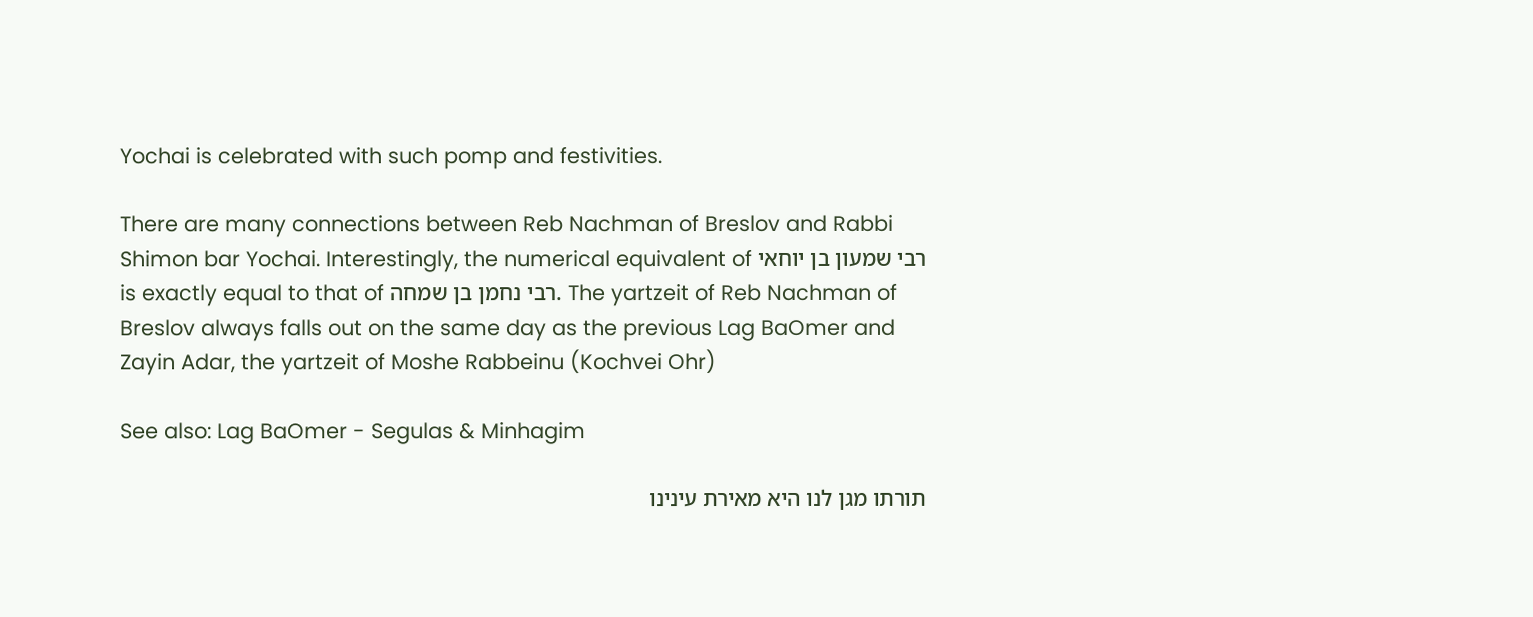Yochai is celebrated with such pomp and festivities.

There are many connections between Reb Nachman of Breslov and Rabbi Shimon bar Yochai. Interestingly, the numerical equivalent of רבי שמעון בן יוחאי is exactly equal to that of רבי נחמן בן שמחה. The yartzeit of Reb Nachman of Breslov always falls out on the same day as the previous Lag BaOmer and Zayin Adar, the yartzeit of Moshe Rabbeinu (Kochvei Ohr)

See also: Lag BaOmer - Segulas & Minhagim

תורתו מגן לנו היא מאירת עינינו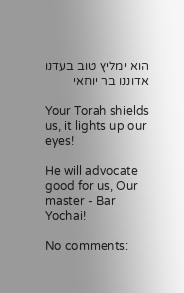הוא ימליץ טוב בעדנו אדוננו בר יוחאי

Your Torah shields us, it lights up our eyes!

He will advocate good for us, Our master - Bar Yochai!

No comments: